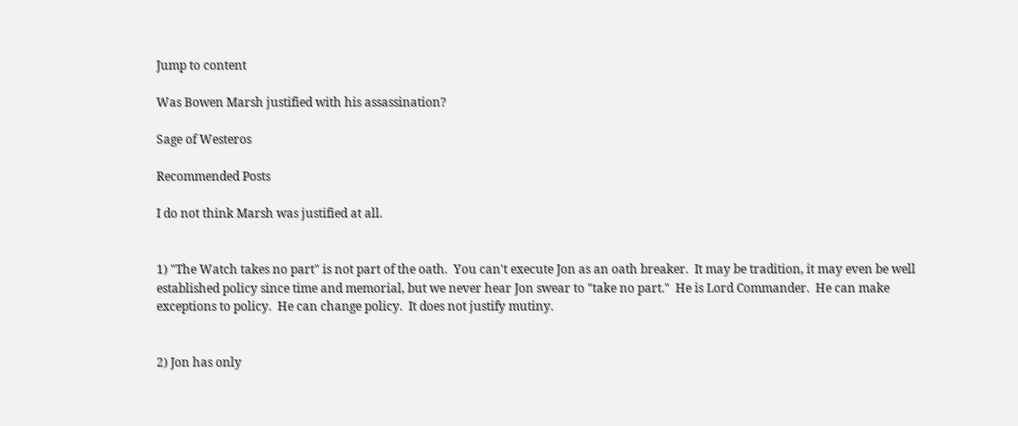Jump to content

Was Bowen Marsh justified with his assassination?

Sage of Westeros

Recommended Posts

I do not think Marsh was justified at all.


1) "The Watch takes no part" is not part of the oath.  You can't execute Jon as an oath breaker.  It may be tradition, it may even be well established policy since time and memorial, but we never hear Jon swear to "take no part."  He is Lord Commander.  He can make exceptions to policy.  He can change policy.  It does not justify mutiny.


2) Jon has only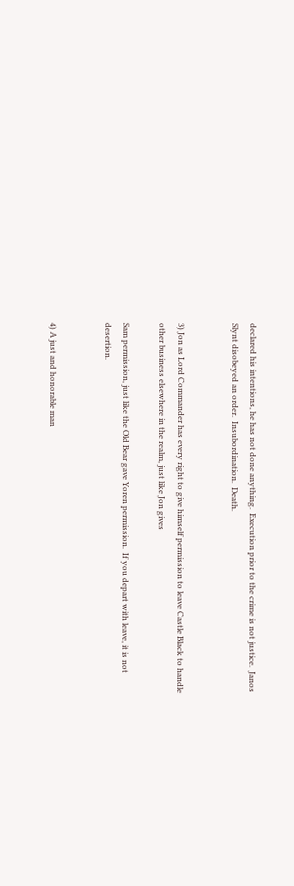declared his intentions, he has not done anything.  Execution prior to the crime is not justice.  Janos Slynt disobeyed an order.  Insubordination.  Death.


3) Jon as Lord Commander has every right to give himself permission to leave Castle Black to handle other business elsewhere in the realm, just like Jon gives

Sam permission, just like the Old Bear gave Yoren permission.  If you depart with leave, it is not desertion.


4) A just and honorable man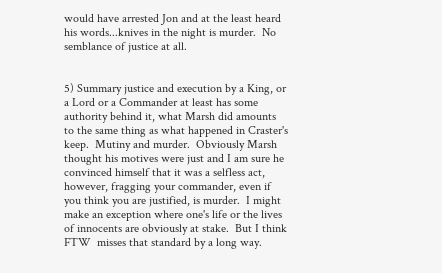would have arrested Jon and at the least heard his words...knives in the night is murder.  No semblance of justice at all.


5) Summary justice and execution by a King, or a Lord or a Commander at least has some authority behind it, what Marsh did amounts to the same thing as what happened in Craster's keep.  Mutiny and murder.  Obviously Marsh thought his motives were just and I am sure he convinced himself that it was a selfless act, however, fragging your commander, even if you think you are justified, is murder.  I might make an exception where one's life or the lives of innocents are obviously at stake.  But I think FTW  misses that standard by a long way.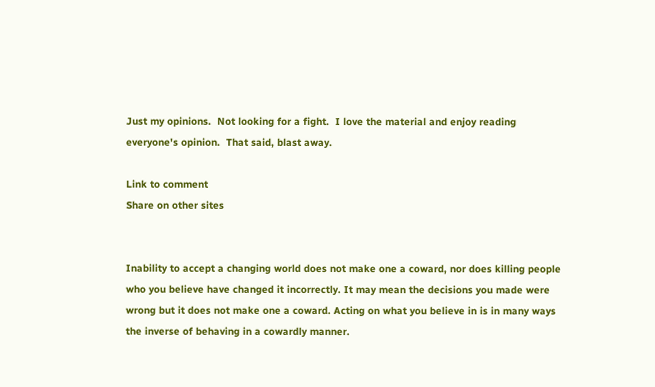Just my opinions.  Not looking for a fight.  I love the material and enjoy reading everyone's opinion.  That said, blast away.

Link to comment
Share on other sites


Inability to accept a changing world does not make one a coward, nor does killing people who you believe have changed it incorrectly. It may mean the decisions you made were wrong but it does not make one a coward. Acting on what you believe in is in many ways the inverse of behaving in a cowardly manner.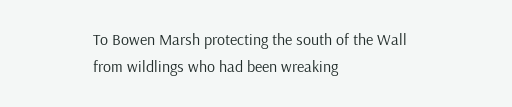To Bowen Marsh protecting the south of the Wall from wildlings who had been wreaking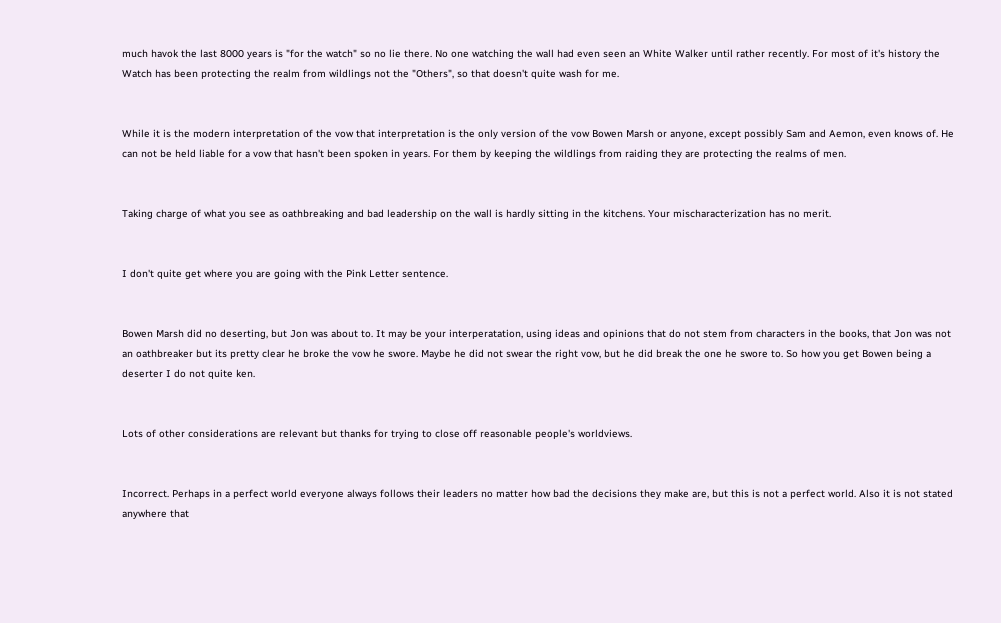much havok the last 8000 years is "for the watch" so no lie there. No one watching the wall had even seen an White Walker until rather recently. For most of it's history the Watch has been protecting the realm from wildlings not the "Others", so that doesn't quite wash for me.


While it is the modern interpretation of the vow that interpretation is the only version of the vow Bowen Marsh or anyone, except possibly Sam and Aemon, even knows of. He can not be held liable for a vow that hasn't been spoken in years. For them by keeping the wildlings from raiding they are protecting the realms of men.


Taking charge of what you see as oathbreaking and bad leadership on the wall is hardly sitting in the kitchens. Your mischaracterization has no merit.


I don't quite get where you are going with the Pink Letter sentence.


Bowen Marsh did no deserting, but Jon was about to. It may be your interperatation, using ideas and opinions that do not stem from characters in the books, that Jon was not an oathbreaker but its pretty clear he broke the vow he swore. Maybe he did not swear the right vow, but he did break the one he swore to. So how you get Bowen being a deserter I do not quite ken.


Lots of other considerations are relevant but thanks for trying to close off reasonable people's worldviews.


Incorrect. Perhaps in a perfect world everyone always follows their leaders no matter how bad the decisions they make are, but this is not a perfect world. Also it is not stated anywhere that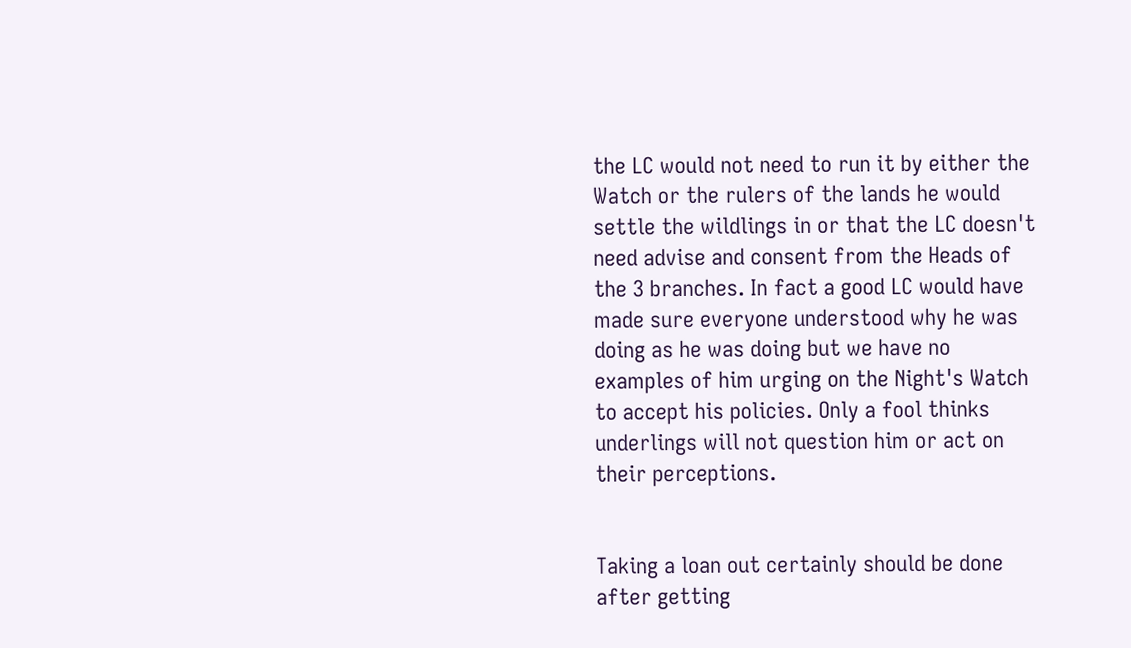the LC would not need to run it by either the Watch or the rulers of the lands he would settle the wildlings in or that the LC doesn't need advise and consent from the Heads of the 3 branches. In fact a good LC would have made sure everyone understood why he was doing as he was doing but we have no examples of him urging on the Night's Watch to accept his policies. Only a fool thinks underlings will not question him or act on their perceptions.


Taking a loan out certainly should be done after getting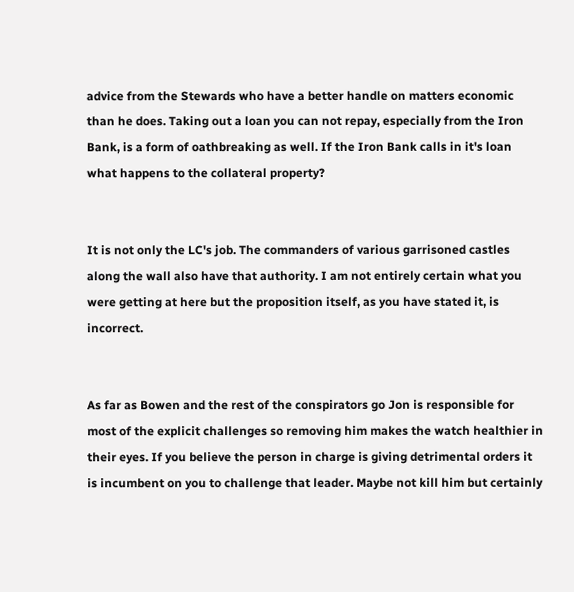advice from the Stewards who have a better handle on matters economic than he does. Taking out a loan you can not repay, especially from the Iron Bank, is a form of oathbreaking as well. If the Iron Bank calls in it's loan what happens to the collateral property?


It is not only the LC's job. The commanders of various garrisoned castles along the wall also have that authority. I am not entirely certain what you were getting at here but the proposition itself, as you have stated it, is incorrect.


As far as Bowen and the rest of the conspirators go Jon is responsible for most of the explicit challenges so removing him makes the watch healthier in their eyes. If you believe the person in charge is giving detrimental orders it is incumbent on you to challenge that leader. Maybe not kill him but certainly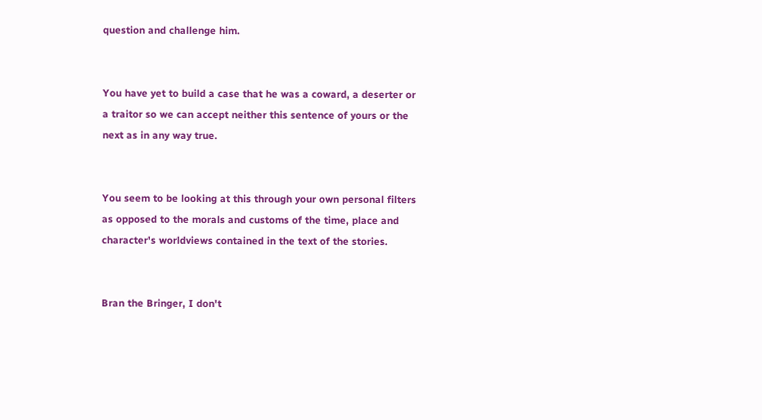question and challenge him.


You have yet to build a case that he was a coward, a deserter or a traitor so we can accept neither this sentence of yours or the next as in any way true.


You seem to be looking at this through your own personal filters as opposed to the morals and customs of the time, place and character's worldviews contained in the text of the stories.


Bran the Bringer, I don't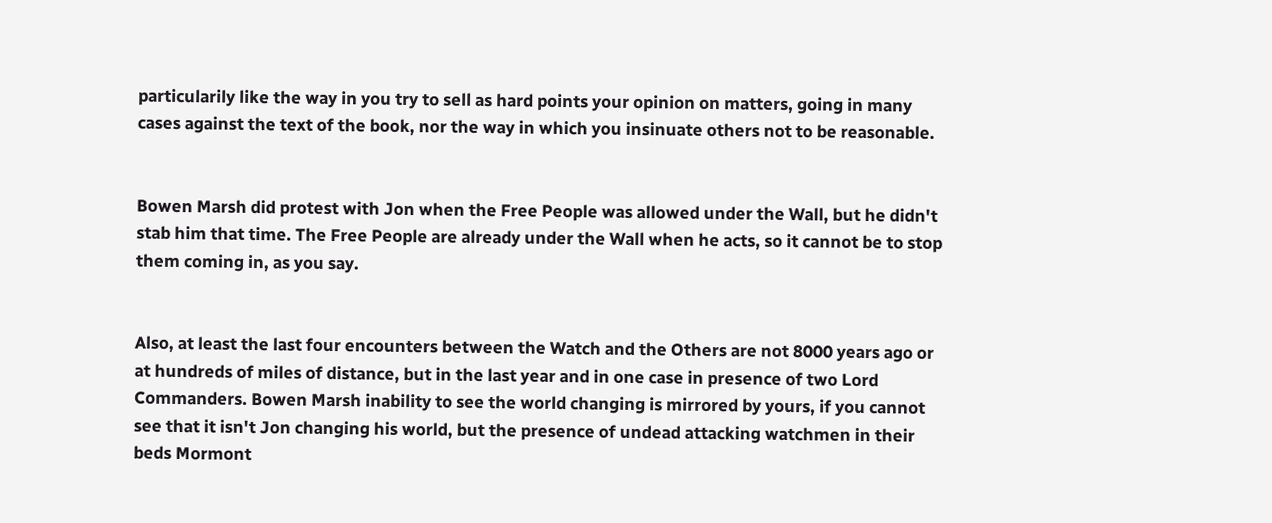particularily like the way in you try to sell as hard points your opinion on matters, going in many cases against the text of the book, nor the way in which you insinuate others not to be reasonable.


Bowen Marsh did protest with Jon when the Free People was allowed under the Wall, but he didn't stab him that time. The Free People are already under the Wall when he acts, so it cannot be to stop them coming in, as you say.


Also, at least the last four encounters between the Watch and the Others are not 8000 years ago or at hundreds of miles of distance, but in the last year and in one case in presence of two Lord Commanders. Bowen Marsh inability to see the world changing is mirrored by yours, if you cannot see that it isn't Jon changing his world, but the presence of undead attacking watchmen in their beds Mormont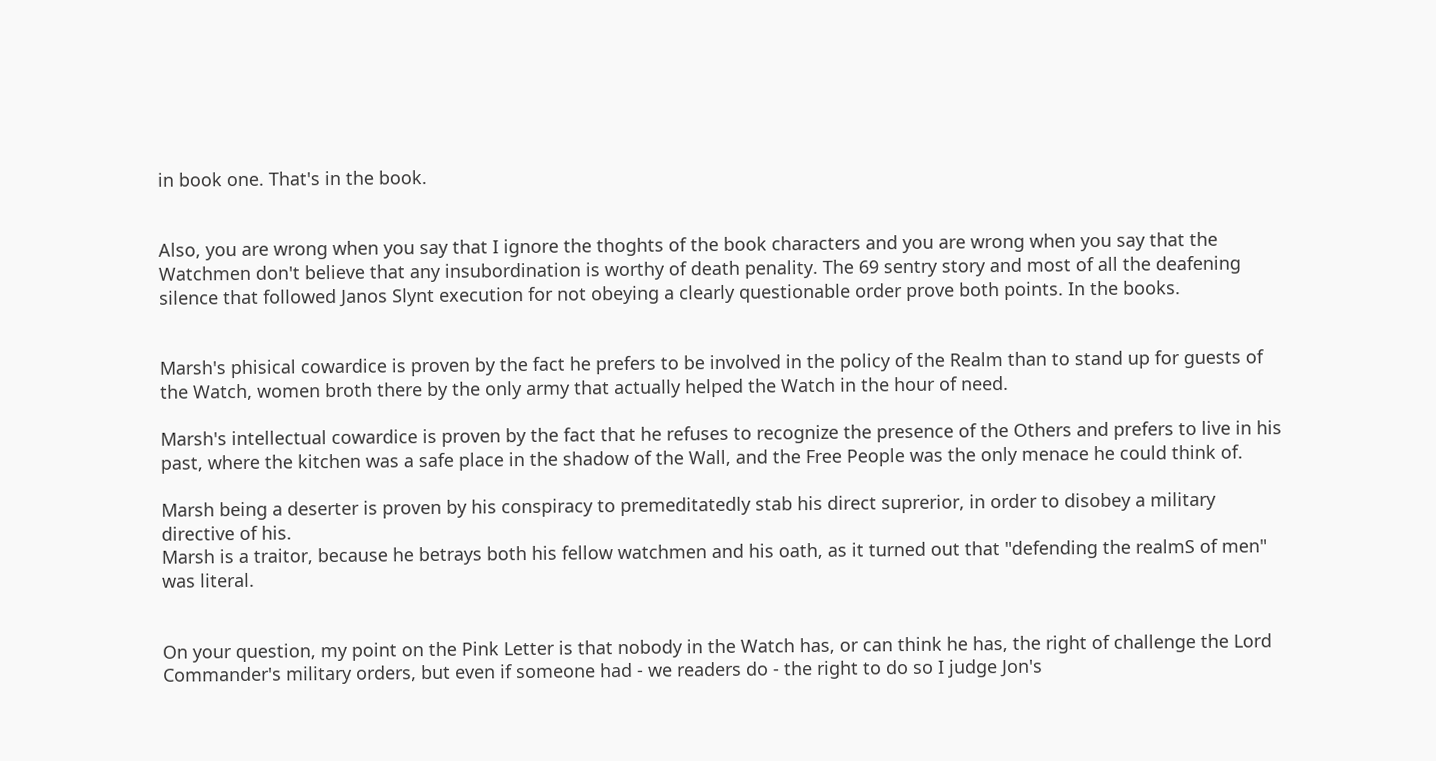in book one. That's in the book.


Also, you are wrong when you say that I ignore the thoghts of the book characters and you are wrong when you say that the Watchmen don't believe that any insubordination is worthy of death penality. The 69 sentry story and most of all the deafening silence that followed Janos Slynt execution for not obeying a clearly questionable order prove both points. In the books.


Marsh's phisical cowardice is proven by the fact he prefers to be involved in the policy of the Realm than to stand up for guests of the Watch, women broth there by the only army that actually helped the Watch in the hour of need.

Marsh's intellectual cowardice is proven by the fact that he refuses to recognize the presence of the Others and prefers to live in his past, where the kitchen was a safe place in the shadow of the Wall, and the Free People was the only menace he could think of.

Marsh being a deserter is proven by his conspiracy to premeditatedly stab his direct suprerior, in order to disobey a military directive of his.
Marsh is a traitor, because he betrays both his fellow watchmen and his oath, as it turned out that "defending the realmS of men" was literal.


On your question, my point on the Pink Letter is that nobody in the Watch has, or can think he has, the right of challenge the Lord Commander's military orders, but even if someone had - we readers do - the right to do so I judge Jon's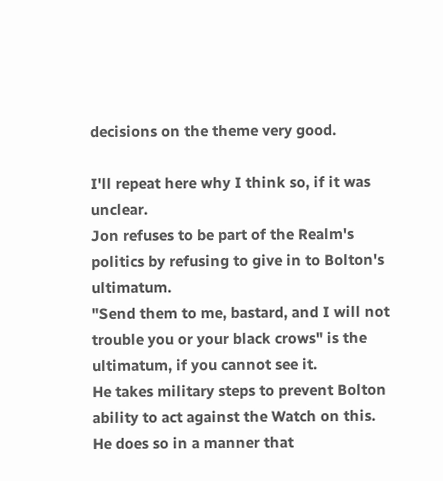decisions on the theme very good.

I'll repeat here why I think so, if it was unclear.
Jon refuses to be part of the Realm's politics by refusing to give in to Bolton's ultimatum.
"Send them to me, bastard, and I will not trouble you or your black crows" is the ultimatum, if you cannot see it.
He takes military steps to prevent Bolton ability to act against the Watch on this. He does so in a manner that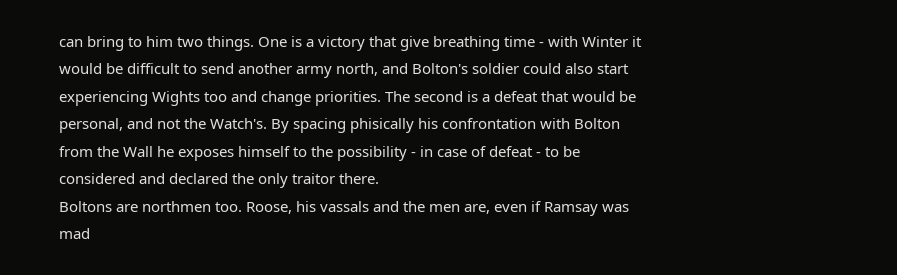can bring to him two things. One is a victory that give breathing time - with Winter it would be difficult to send another army north, and Bolton's soldier could also start experiencing Wights too and change priorities. The second is a defeat that would be personal, and not the Watch's. By spacing phisically his confrontation with Bolton from the Wall he exposes himself to the possibility - in case of defeat - to be considered and declared the only traitor there.
Boltons are northmen too. Roose, his vassals and the men are, even if Ramsay was mad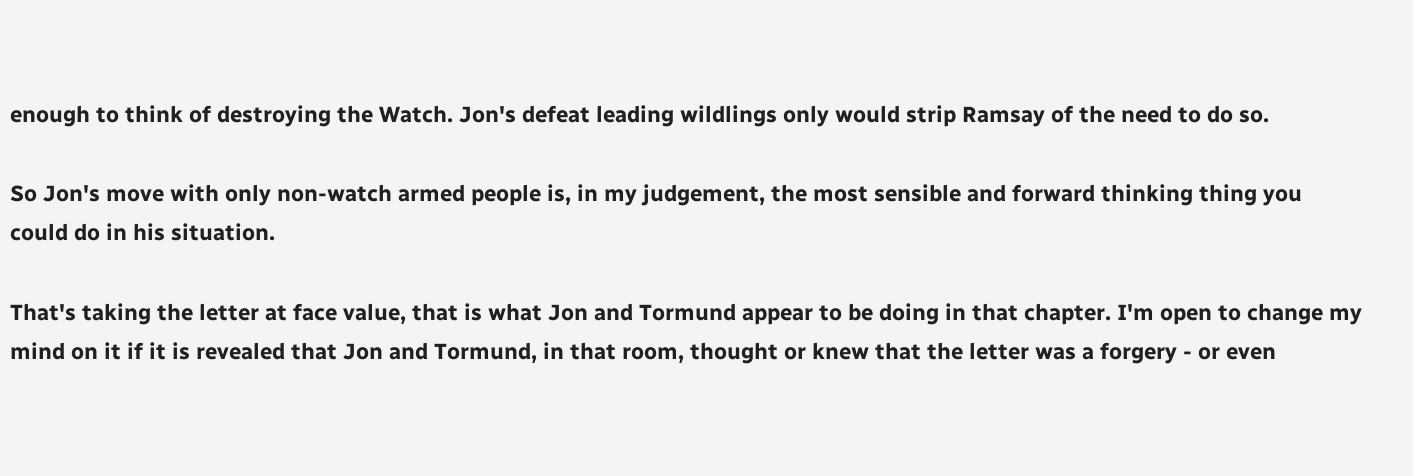enough to think of destroying the Watch. Jon's defeat leading wildlings only would strip Ramsay of the need to do so.

So Jon's move with only non-watch armed people is, in my judgement, the most sensible and forward thinking thing you could do in his situation.

That's taking the letter at face value, that is what Jon and Tormund appear to be doing in that chapter. I'm open to change my mind on it if it is revealed that Jon and Tormund, in that room, thought or knew that the letter was a forgery - or even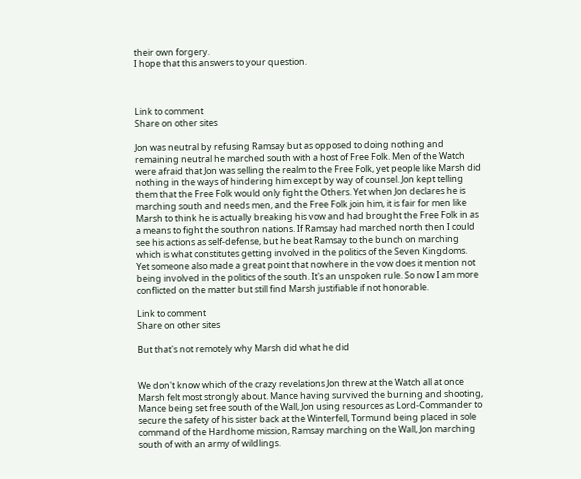their own forgery.
I hope that this answers to your question.



Link to comment
Share on other sites

Jon was neutral by refusing Ramsay but as opposed to doing nothing and remaining neutral he marched south with a host of Free Folk. Men of the Watch were afraid that Jon was selling the realm to the Free Folk, yet people like Marsh did nothing in the ways of hindering him except by way of counsel. Jon kept telling them that the Free Folk would only fight the Others. Yet when Jon declares he is marching south and needs men, and the Free Folk join him, it is fair for men like Marsh to think he is actually breaking his vow and had brought the Free Folk in as a means to fight the southron nations. If Ramsay had marched north then I could see his actions as self-defense, but he beat Ramsay to the bunch on marching which is what constitutes getting involved in the politics of the Seven Kingdoms.
Yet someone also made a great point that nowhere in the vow does it mention not being involved in the politics of the south. It's an unspoken rule. So now I am more conflicted on the matter but still find Marsh justifiable if not honorable.

Link to comment
Share on other sites

But that's not remotely why Marsh did what he did


We don't know which of the crazy revelations Jon threw at the Watch all at once Marsh felt most strongly about. Mance having survived the burning and shooting, Mance being set free south of the Wall, Jon using resources as Lord-Commander to secure the safety of his sister back at the Winterfell, Tormund being placed in sole command of the Hardhome mission, Ramsay marching on the Wall, Jon marching south of with an army of wildlings.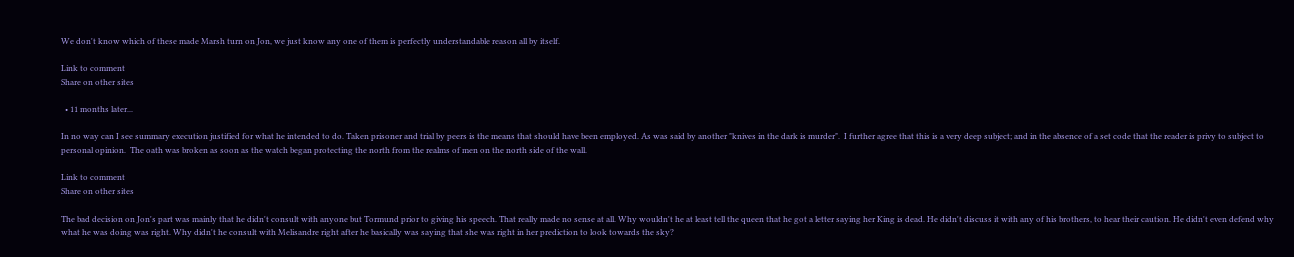We don't know which of these made Marsh turn on Jon, we just know any one of them is perfectly understandable reason all by itself.

Link to comment
Share on other sites

  • 11 months later...

In no way can I see summary execution justified for what he intended to do. Taken prisoner and trial by peers is the means that should have been employed. As was said by another "knives in the dark is murder".  I further agree that this is a very deep subject; and in the absence of a set code that the reader is privy to subject to personal opinion.  The oath was broken as soon as the watch began protecting the north from the realms of men on the north side of the wall.

Link to comment
Share on other sites

The bad decision on Jon's part was mainly that he didn't consult with anyone but Tormund prior to giving his speech. That really made no sense at all. Why wouldn't he at least tell the queen that he got a letter saying her King is dead. He didn't discuss it with any of his brothers, to hear their caution. He didn't even defend why what he was doing was right. Why didn't he consult with Melisandre right after he basically was saying that she was right in her prediction to look towards the sky?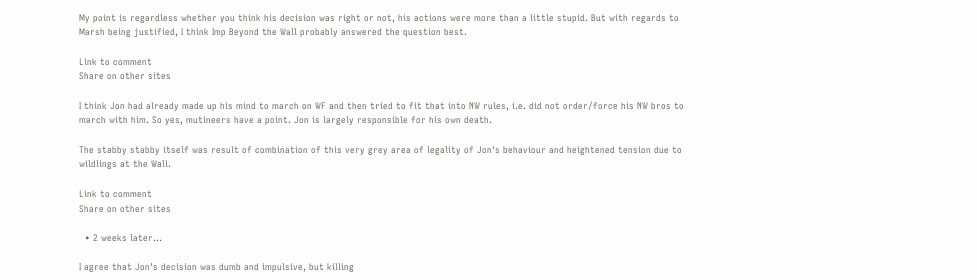My point is regardless whether you think his decision was right or not, his actions were more than a little stupid. But with regards to Marsh being justified, I think Imp Beyond the Wall probably answered the question best.

Link to comment
Share on other sites

I think Jon had already made up his mind to march on WF and then tried to fit that into NW rules, i.e. did not order/force his NW bros to march with him. So yes, mutineers have a point. Jon is largely responsible for his own death.

The stabby stabby itself was result of combination of this very grey area of legality of Jon's behaviour and heightened tension due to wildlings at the Wall.

Link to comment
Share on other sites

  • 2 weeks later...

I agree that Jon's decision was dumb and impulsive, but killing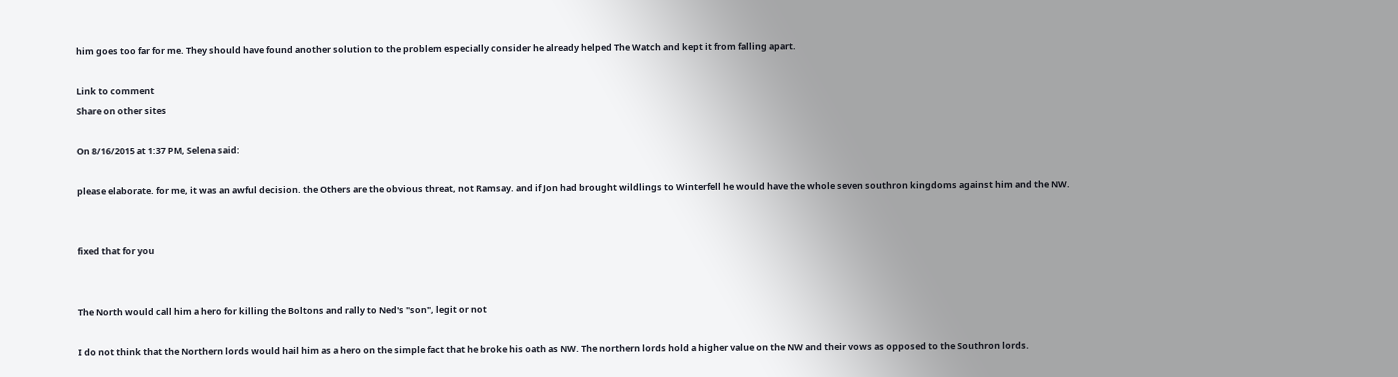him goes too far for me. They should have found another solution to the problem especially consider he already helped The Watch and kept it from falling apart.

Link to comment
Share on other sites

On 8/16/2015 at 1:37 PM, Selena said:

please elaborate. for me, it was an awful decision. the Others are the obvious threat, not Ramsay. and if Jon had brought wildlings to Winterfell he would have the whole seven southron kingdoms against him and the NW.


fixed that for you


The North would call him a hero for killing the Boltons and rally to Ned's "son", legit or not

I do not think that the Northern lords would hail him as a hero on the simple fact that he broke his oath as NW. The northern lords hold a higher value on the NW and their vows as opposed to the Southron lords.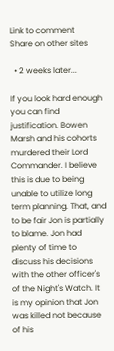Link to comment
Share on other sites

  • 2 weeks later...

If you look hard enough you can find justification. Bowen Marsh and his cohorts murdered their Lord Commander. I believe this is due to being unable to utilize long term planning. That, and to be fair Jon is partially to blame. Jon had plenty of time to discuss his decisions with the other officer's of the Night's Watch. It is my opinion that Jon was killed not because of his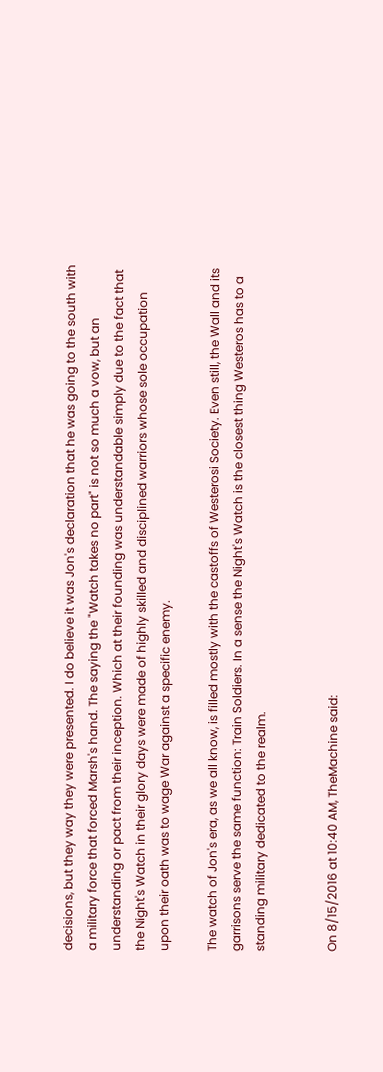decisions, but they way they were presented. I do believe it was Jon's declaration that he was going to the south with a military force that forced Marsh's hand. The saying the "Watch takes no part" is not so much a vow, but an understanding or pact from their inception. Which at their founding was understandable simply due to the fact that the Night's Watch in their glory days were made of highly skilled and disciplined warriors whose sole occupation upon their oath was to wage War against a specific enemy.

The watch of Jon's era, as we all know, is filled mostly with the castoffs of Westerosi Society. Even still, the Wall and its garrisons serve the same function: Train Soldiers. In a sense the Night's Watch is the closest thing Westeros has to a standing military dedicated to the realm.


On 8/15/2016 at 10:40 AM, TheMachine said: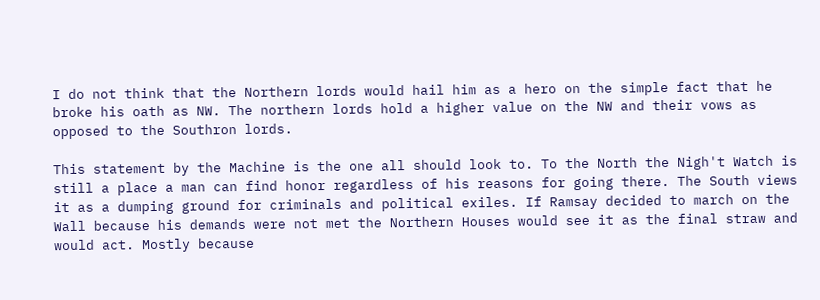I do not think that the Northern lords would hail him as a hero on the simple fact that he broke his oath as NW. The northern lords hold a higher value on the NW and their vows as opposed to the Southron lords.

This statement by the Machine is the one all should look to. To the North the Nigh't Watch is still a place a man can find honor regardless of his reasons for going there. The South views it as a dumping ground for criminals and political exiles. If Ramsay decided to march on the Wall because his demands were not met the Northern Houses would see it as the final straw and would act. Mostly because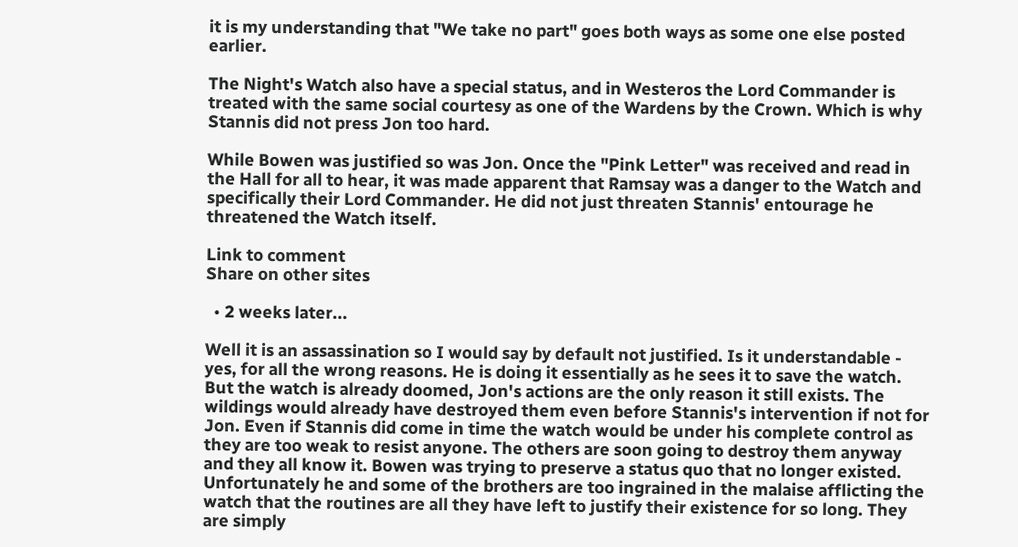it is my understanding that "We take no part" goes both ways as some one else posted earlier.

The Night's Watch also have a special status, and in Westeros the Lord Commander is treated with the same social courtesy as one of the Wardens by the Crown. Which is why Stannis did not press Jon too hard.

While Bowen was justified so was Jon. Once the "Pink Letter" was received and read in the Hall for all to hear, it was made apparent that Ramsay was a danger to the Watch and specifically their Lord Commander. He did not just threaten Stannis' entourage he threatened the Watch itself.

Link to comment
Share on other sites

  • 2 weeks later...

Well it is an assassination so I would say by default not justified. Is it understandable - yes, for all the wrong reasons. He is doing it essentially as he sees it to save the watch. But the watch is already doomed, Jon's actions are the only reason it still exists. The wildings would already have destroyed them even before Stannis's intervention if not for Jon. Even if Stannis did come in time the watch would be under his complete control as they are too weak to resist anyone. The others are soon going to destroy them anyway and they all know it. Bowen was trying to preserve a status quo that no longer existed. Unfortunately he and some of the brothers are too ingrained in the malaise afflicting the watch that the routines are all they have left to justify their existence for so long. They are simply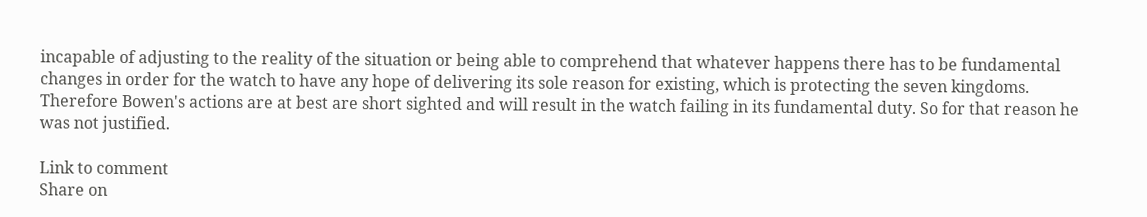incapable of adjusting to the reality of the situation or being able to comprehend that whatever happens there has to be fundamental changes in order for the watch to have any hope of delivering its sole reason for existing, which is protecting the seven kingdoms. Therefore Bowen's actions are at best are short sighted and will result in the watch failing in its fundamental duty. So for that reason he was not justified.

Link to comment
Share on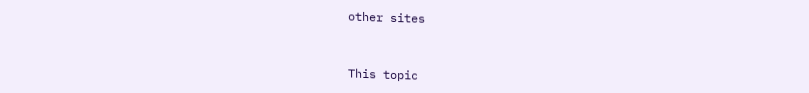other sites


This topic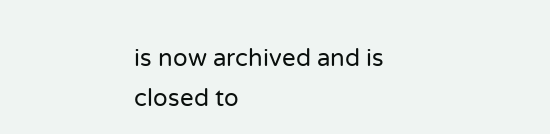is now archived and is closed to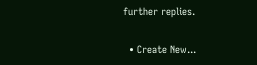further replies.

  • Create New...